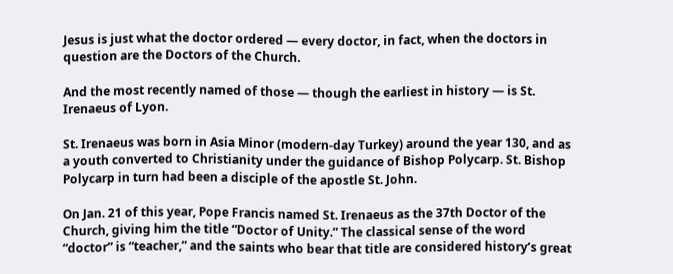Jesus is just what the doctor ordered — every doctor, in fact, when the doctors in question are the Doctors of the Church.

And the most recently named of those — though the earliest in history — is St. Irenaeus of Lyon.

St. Irenaeus was born in Asia Minor (modern-day Turkey) around the year 130, and as a youth converted to Christianity under the guidance of Bishop Polycarp. St. Bishop Polycarp in turn had been a disciple of the apostle St. John.

On Jan. 21 of this year, Pope Francis named St. Irenaeus as the 37th Doctor of the Church, giving him the title “Doctor of Unity.” The classical sense of the word “doctor” is “teacher,” and the saints who bear that title are considered history’s great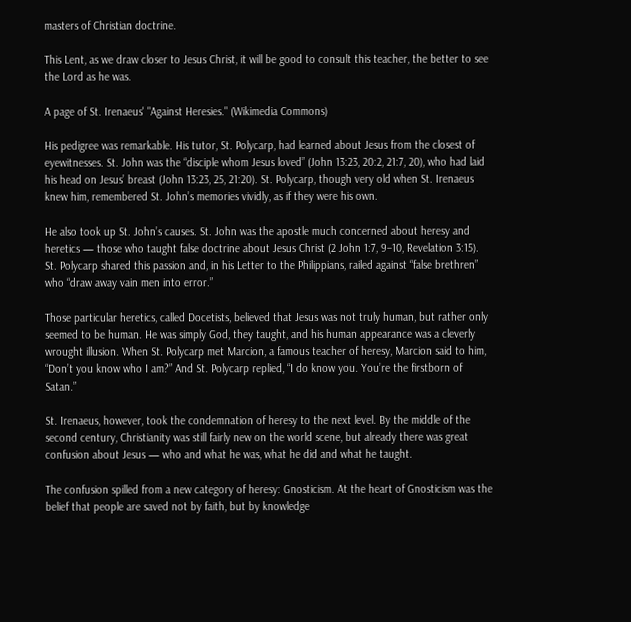masters of Christian doctrine.

This Lent, as we draw closer to Jesus Christ, it will be good to consult this teacher, the better to see the Lord as he was.

A page of St. Irenaeus' "Against Heresies." (Wikimedia Commons)

His pedigree was remarkable. His tutor, St. Polycarp, had learned about Jesus from the closest of eyewitnesses. St. John was the “disciple whom Jesus loved” (John 13:23, 20:2, 21:7, 20), who had laid his head on Jesus’ breast (John 13:23, 25, 21:20). St. Polycarp, though very old when St. Irenaeus knew him, remembered St. John’s memories vividly, as if they were his own.

He also took up St. John’s causes. St. John was the apostle much concerned about heresy and heretics — those who taught false doctrine about Jesus Christ (2 John 1:7, 9–10, Revelation 3:15). St. Polycarp shared this passion and, in his Letter to the Philippians, railed against “false brethren” who “draw away vain men into error.”

Those particular heretics, called Docetists, believed that Jesus was not truly human, but rather only seemed to be human. He was simply God, they taught, and his human appearance was a cleverly wrought illusion. When St. Polycarp met Marcion, a famous teacher of heresy, Marcion said to him, “Don’t you know who I am?” And St. Polycarp replied, “I do know you. You’re the firstborn of Satan.”

St. Irenaeus, however, took the condemnation of heresy to the next level. By the middle of the second century, Christianity was still fairly new on the world scene, but already there was great confusion about Jesus — who and what he was, what he did and what he taught.

The confusion spilled from a new category of heresy: Gnosticism. At the heart of Gnosticism was the belief that people are saved not by faith, but by knowledge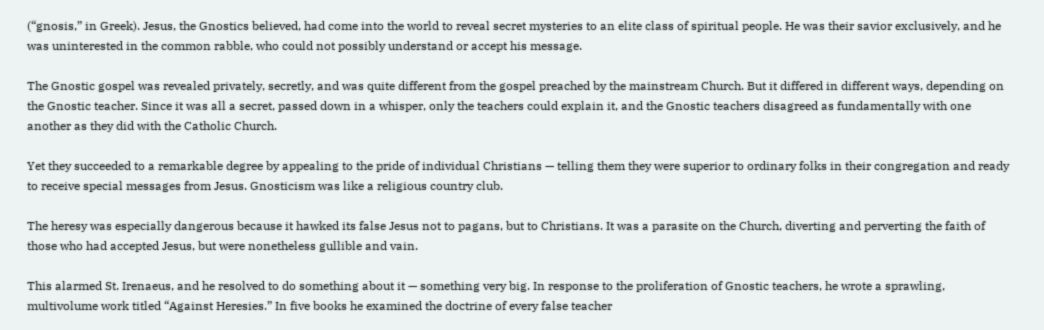(“gnosis,” in Greek). Jesus, the Gnostics believed, had come into the world to reveal secret mysteries to an elite class of spiritual people. He was their savior exclusively, and he was uninterested in the common rabble, who could not possibly understand or accept his message.

The Gnostic gospel was revealed privately, secretly, and was quite different from the gospel preached by the mainstream Church. But it differed in different ways, depending on the Gnostic teacher. Since it was all a secret, passed down in a whisper, only the teachers could explain it, and the Gnostic teachers disagreed as fundamentally with one another as they did with the Catholic Church.

Yet they succeeded to a remarkable degree by appealing to the pride of individual Christians — telling them they were superior to ordinary folks in their congregation and ready to receive special messages from Jesus. Gnosticism was like a religious country club.

The heresy was especially dangerous because it hawked its false Jesus not to pagans, but to Christians. It was a parasite on the Church, diverting and perverting the faith of those who had accepted Jesus, but were nonetheless gullible and vain.

This alarmed St. Irenaeus, and he resolved to do something about it — something very big. In response to the proliferation of Gnostic teachers, he wrote a sprawling, multivolume work titled “Against Heresies.” In five books he examined the doctrine of every false teacher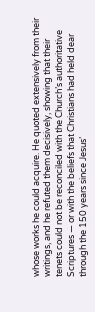whose works he could acquire. He quoted extensively from their writings, and he refuted them decisively, showing that their tenets could not be reconciled with the Church’s authoritative Scriptures — or with the beliefs that Christians had held dear through the 150 years since Jesus’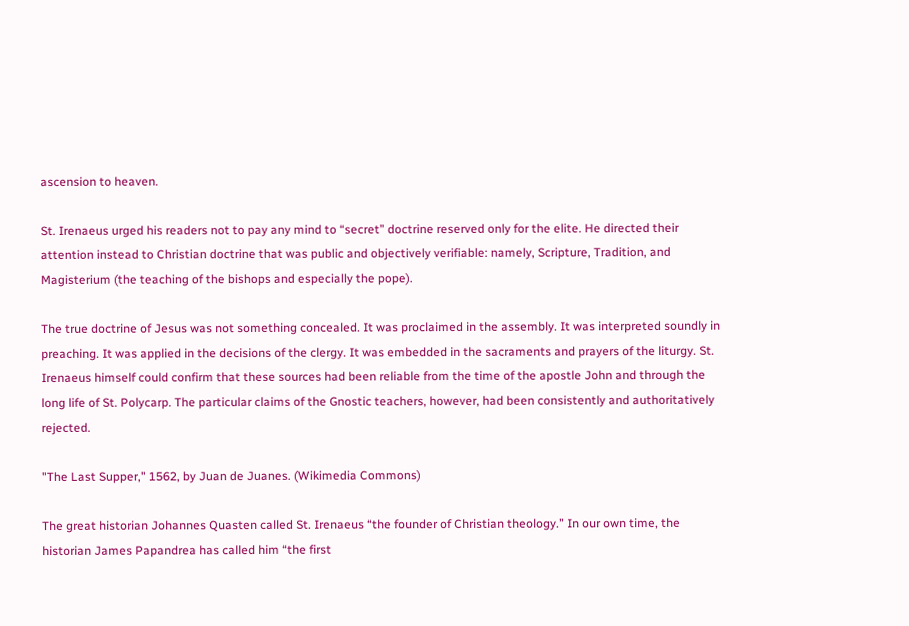ascension to heaven.

St. Irenaeus urged his readers not to pay any mind to “secret” doctrine reserved only for the elite. He directed their attention instead to Christian doctrine that was public and objectively verifiable: namely, Scripture, Tradition, and Magisterium (the teaching of the bishops and especially the pope).

The true doctrine of Jesus was not something concealed. It was proclaimed in the assembly. It was interpreted soundly in preaching. It was applied in the decisions of the clergy. It was embedded in the sacraments and prayers of the liturgy. St. Irenaeus himself could confirm that these sources had been reliable from the time of the apostle John and through the long life of St. Polycarp. The particular claims of the Gnostic teachers, however, had been consistently and authoritatively rejected.

"The Last Supper," 1562, by Juan de Juanes. (Wikimedia Commons)

The great historian Johannes Quasten called St. Irenaeus “the founder of Christian theology.” In our own time, the historian James Papandrea has called him “the first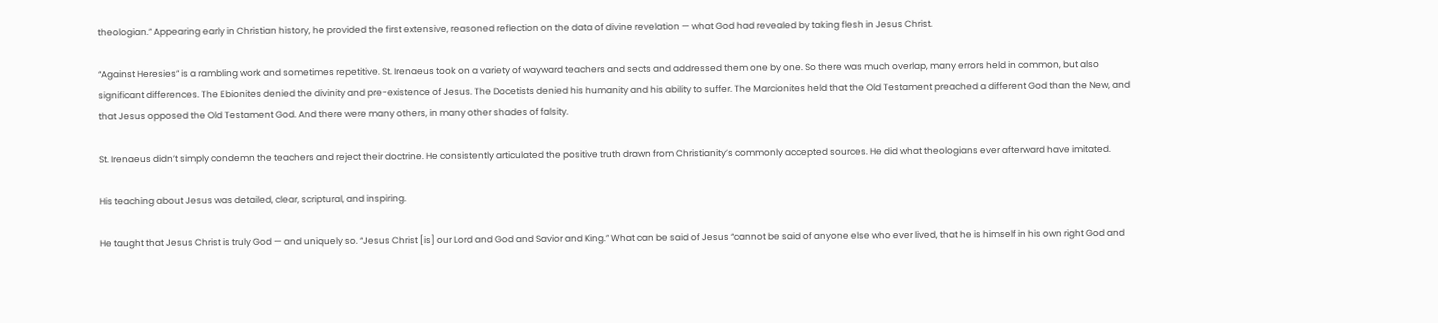theologian.” Appearing early in Christian history, he provided the first extensive, reasoned reflection on the data of divine revelation — what God had revealed by taking flesh in Jesus Christ.

“Against Heresies” is a rambling work and sometimes repetitive. St. Irenaeus took on a variety of wayward teachers and sects and addressed them one by one. So there was much overlap, many errors held in common, but also significant differences. The Ebionites denied the divinity and pre-existence of Jesus. The Docetists denied his humanity and his ability to suffer. The Marcionites held that the Old Testament preached a different God than the New, and that Jesus opposed the Old Testament God. And there were many others, in many other shades of falsity.

St. Irenaeus didn’t simply condemn the teachers and reject their doctrine. He consistently articulated the positive truth drawn from Christianity’s commonly accepted sources. He did what theologians ever afterward have imitated.

His teaching about Jesus was detailed, clear, scriptural, and inspiring.

He taught that Jesus Christ is truly God — and uniquely so. “Jesus Christ [is] our Lord and God and Savior and King.” What can be said of Jesus “cannot be said of anyone else who ever lived, that he is himself in his own right God and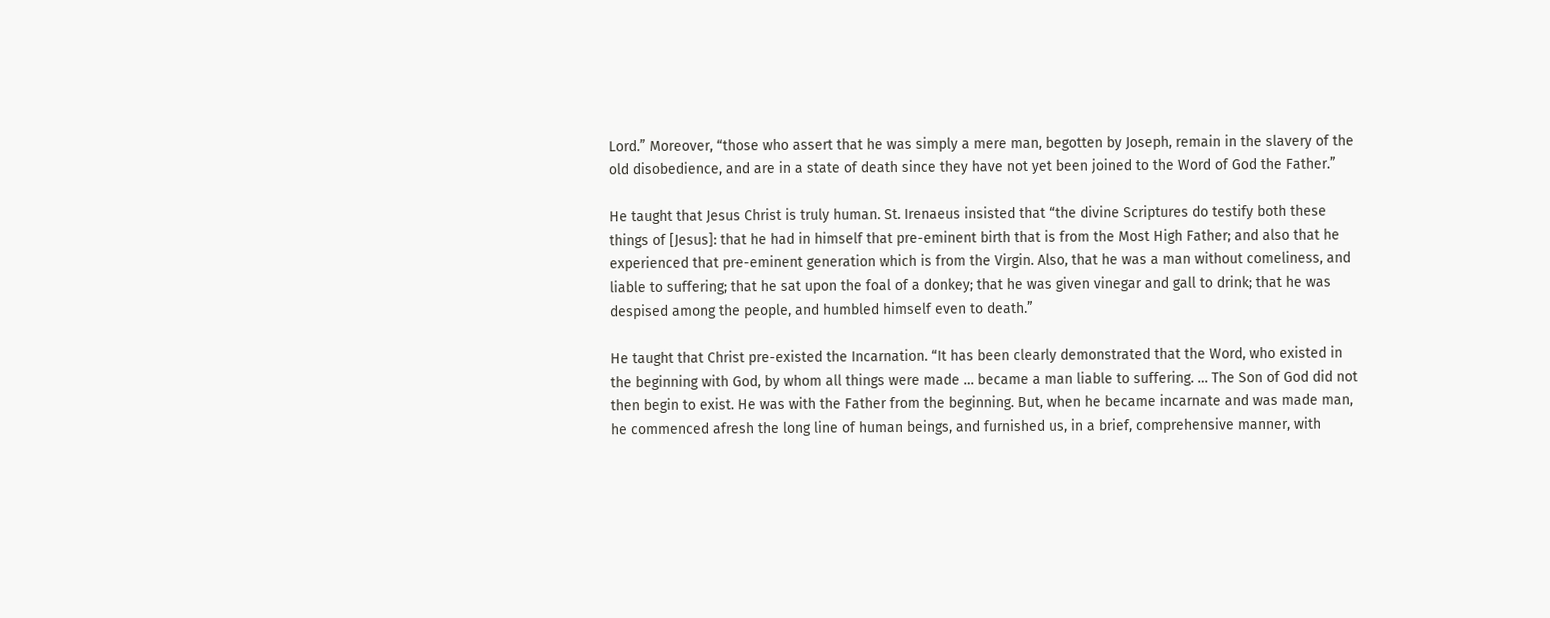Lord.” Moreover, “those who assert that he was simply a mere man, begotten by Joseph, remain in the slavery of the old disobedience, and are in a state of death since they have not yet been joined to the Word of God the Father.”

He taught that Jesus Christ is truly human. St. Irenaeus insisted that “the divine Scriptures do testify both these things of [Jesus]: that he had in himself that pre-eminent birth that is from the Most High Father; and also that he experienced that pre-eminent generation which is from the Virgin. Also, that he was a man without comeliness, and liable to suffering; that he sat upon the foal of a donkey; that he was given vinegar and gall to drink; that he was despised among the people, and humbled himself even to death.”

He taught that Christ pre-existed the Incarnation. “It has been clearly demonstrated that the Word, who existed in the beginning with God, by whom all things were made … became a man liable to suffering. … The Son of God did not then begin to exist. He was with the Father from the beginning. But, when he became incarnate and was made man, he commenced afresh the long line of human beings, and furnished us, in a brief, comprehensive manner, with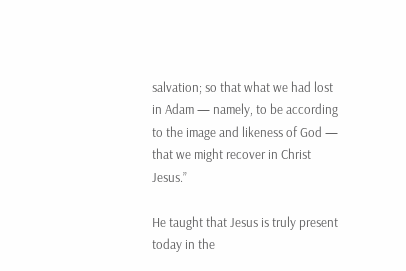salvation; so that what we had lost in Adam — namely, to be according to the image and likeness of God — that we might recover in Christ Jesus.”

He taught that Jesus is truly present today in the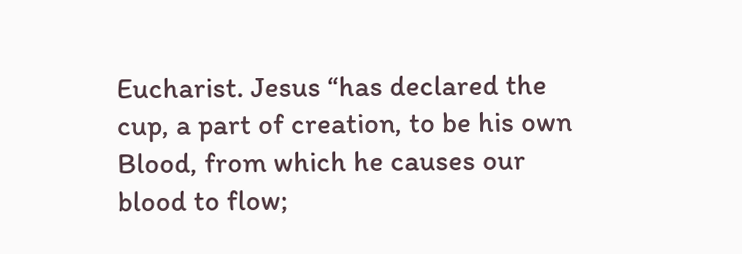Eucharist. Jesus “has declared the cup, a part of creation, to be his own Blood, from which he causes our blood to flow;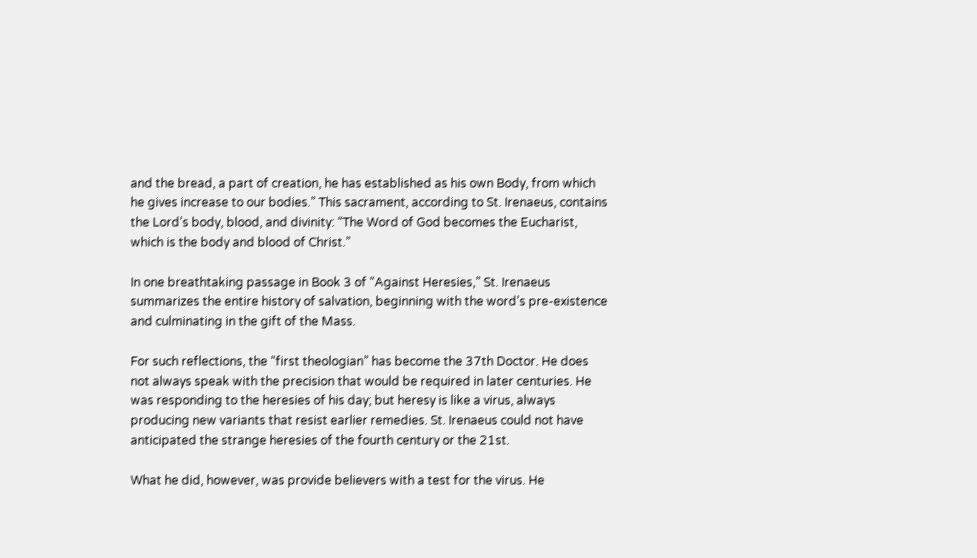and the bread, a part of creation, he has established as his own Body, from which he gives increase to our bodies.” This sacrament, according to St. Irenaeus, contains the Lord’s body, blood, and divinity: “The Word of God becomes the Eucharist, which is the body and blood of Christ.”

In one breathtaking passage in Book 3 of “Against Heresies,” St. Irenaeus summarizes the entire history of salvation, beginning with the word’s pre-existence and culminating in the gift of the Mass.

For such reflections, the “first theologian” has become the 37th Doctor. He does not always speak with the precision that would be required in later centuries. He was responding to the heresies of his day; but heresy is like a virus, always producing new variants that resist earlier remedies. St. Irenaeus could not have anticipated the strange heresies of the fourth century or the 21st.

What he did, however, was provide believers with a test for the virus. He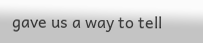gave us a way to tell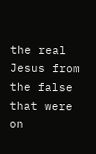the real Jesus from the false that were on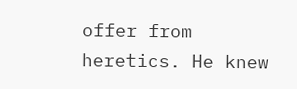offer from heretics. He knew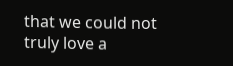that we could not truly love a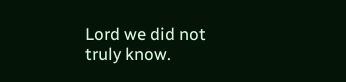Lord we did not truly know.